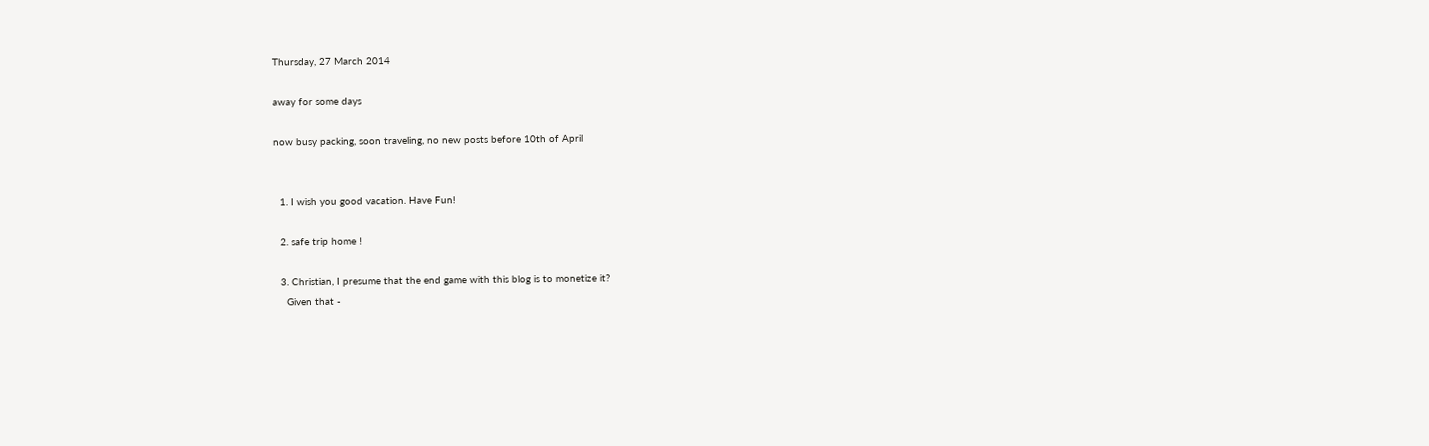Thursday, 27 March 2014

away for some days

now busy packing, soon traveling, no new posts before 10th of April


  1. I wish you good vacation. Have Fun!

  2. safe trip home !

  3. Christian, I presume that the end game with this blog is to monetize it?
    Given that -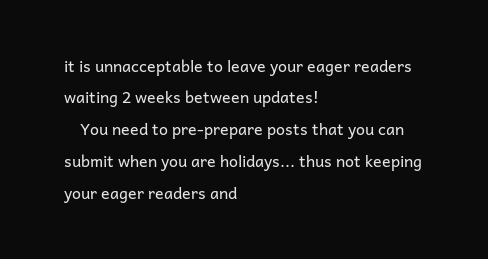it is unnacceptable to leave your eager readers waiting 2 weeks between updates!
    You need to pre-prepare posts that you can submit when you are holidays... thus not keeping your eager readers and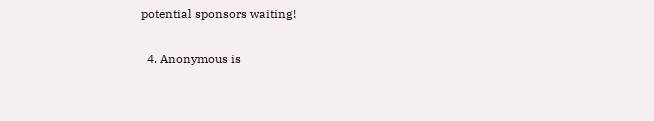potential sponsors waiting!

  4. Anonymous is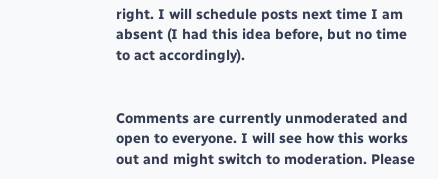right. I will schedule posts next time I am absent (I had this idea before, but no time to act accordingly).


Comments are currently unmoderated and open to everyone. I will see how this works out and might switch to moderation. Please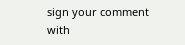sign your comment with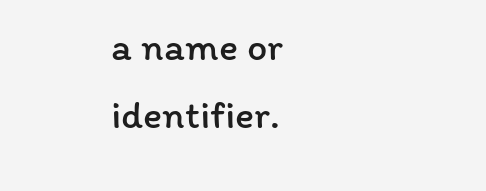a name or identifier.